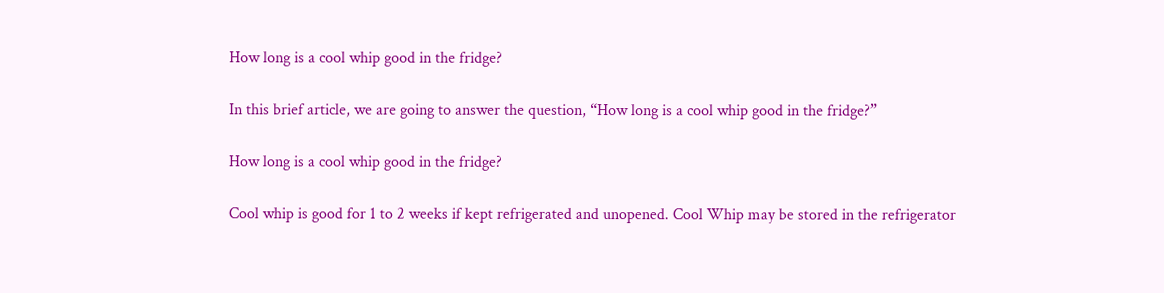How long is a cool whip good in the fridge?

In this brief article, we are going to answer the question, “How long is a cool whip good in the fridge?”

How long is a cool whip good in the fridge?

Cool whip is good for 1 to 2 weeks if kept refrigerated and unopened. Cool Whip may be stored in the refrigerator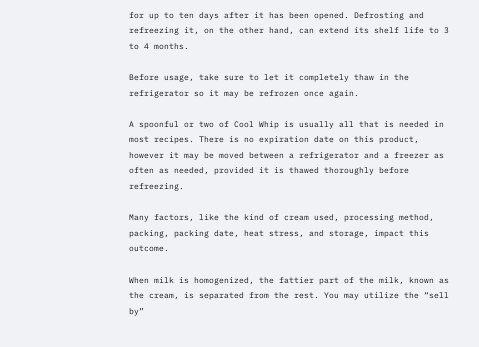for up to ten days after it has been opened. Defrosting and refreezing it, on the other hand, can extend its shelf life to 3 to 4 months.

Before usage, take sure to let it completely thaw in the refrigerator so it may be refrozen once again.

A spoonful or two of Cool Whip is usually all that is needed in most recipes. There is no expiration date on this product, however it may be moved between a refrigerator and a freezer as often as needed, provided it is thawed thoroughly before refreezing.

Many factors, like the kind of cream used, processing method, packing, packing date, heat stress, and storage, impact this outcome.

When milk is homogenized, the fattier part of the milk, known as the cream, is separated from the rest. You may utilize the “sell by”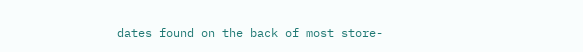dates found on the back of most store-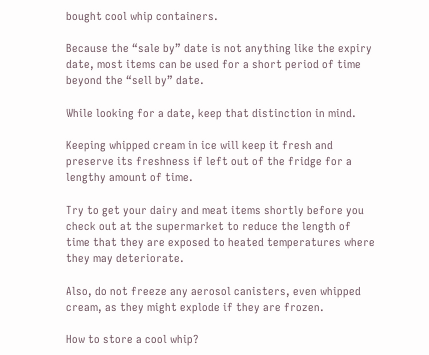bought cool whip containers.

Because the “sale by” date is not anything like the expiry date, most items can be used for a short period of time beyond the “sell by” date.

While looking for a date, keep that distinction in mind.

Keeping whipped cream in ice will keep it fresh and preserve its freshness if left out of the fridge for a lengthy amount of time.

Try to get your dairy and meat items shortly before you check out at the supermarket to reduce the length of time that they are exposed to heated temperatures where they may deteriorate.

Also, do not freeze any aerosol canisters, even whipped cream, as they might explode if they are frozen.

How to store a cool whip?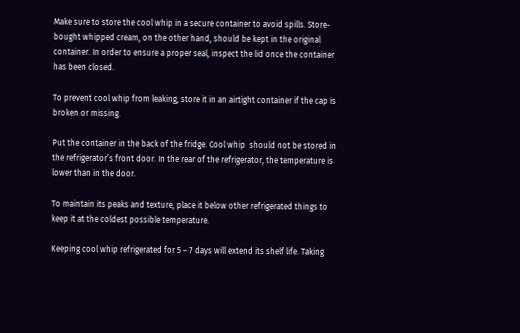Make sure to store the cool whip in a secure container to avoid spills. Store-bought whipped cream, on the other hand, should be kept in the original container. In order to ensure a proper seal, inspect the lid once the container has been closed.

To prevent cool whip from leaking, store it in an airtight container if the cap is broken or missing.

Put the container in the back of the fridge. Cool whip  should not be stored in the refrigerator’s front door. In the rear of the refrigerator, the temperature is lower than in the door.

To maintain its peaks and texture, place it below other refrigerated things to keep it at the coldest possible temperature.

Keeping cool whip refrigerated for 5 – 7 days will extend its shelf life. Taking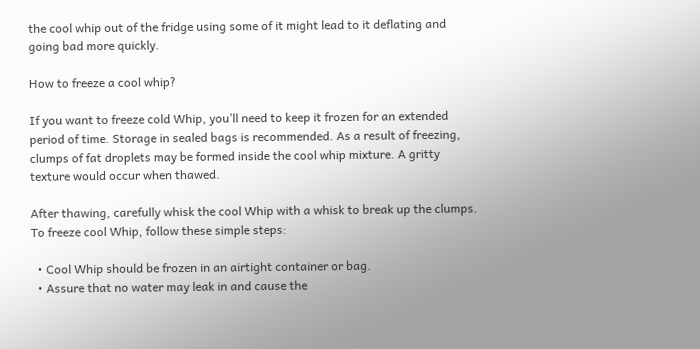the cool whip out of the fridge using some of it might lead to it deflating and going bad more quickly.

How to freeze a cool whip?

If you want to freeze cold Whip, you’ll need to keep it frozen for an extended period of time. Storage in sealed bags is recommended. As a result of freezing, clumps of fat droplets may be formed inside the cool whip mixture. A gritty texture would occur when thawed.

After thawing, carefully whisk the cool Whip with a whisk to break up the clumps. To freeze cool Whip, follow these simple steps:

  • Cool Whip should be frozen in an airtight container or bag.
  • Assure that no water may leak in and cause the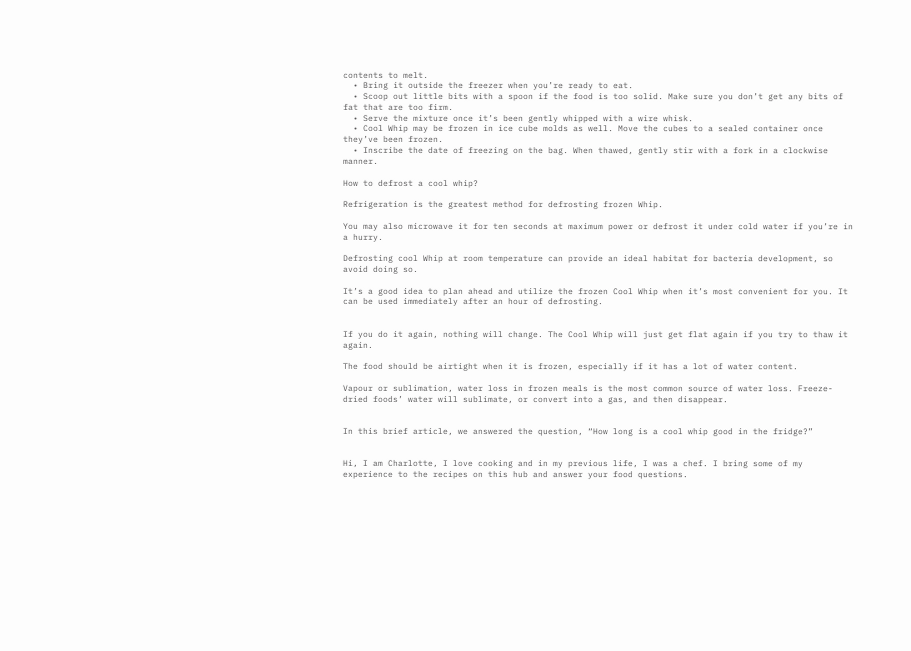contents to melt.
  • Bring it outside the freezer when you’re ready to eat.
  • Scoop out little bits with a spoon if the food is too solid. Make sure you don’t get any bits of fat that are too firm.
  • Serve the mixture once it’s been gently whipped with a wire whisk.
  • Cool Whip may be frozen in ice cube molds as well. Move the cubes to a sealed container once they’ve been frozen.
  • Inscribe the date of freezing on the bag. When thawed, gently stir with a fork in a clockwise manner.

How to defrost a cool whip?

Refrigeration is the greatest method for defrosting frozen Whip.

You may also microwave it for ten seconds at maximum power or defrost it under cold water if you’re in a hurry.

Defrosting cool Whip at room temperature can provide an ideal habitat for bacteria development, so avoid doing so.

It’s a good idea to plan ahead and utilize the frozen Cool Whip when it’s most convenient for you. It can be used immediately after an hour of defrosting.


If you do it again, nothing will change. The Cool Whip will just get flat again if you try to thaw it again.

The food should be airtight when it is frozen, especially if it has a lot of water content.

Vapour or sublimation, water loss in frozen meals is the most common source of water loss. Freeze-dried foods’ water will sublimate, or convert into a gas, and then disappear.


In this brief article, we answered the question, “How long is a cool whip good in the fridge?”


Hi, I am Charlotte, I love cooking and in my previous life, I was a chef. I bring some of my experience to the recipes on this hub and answer your food questions.